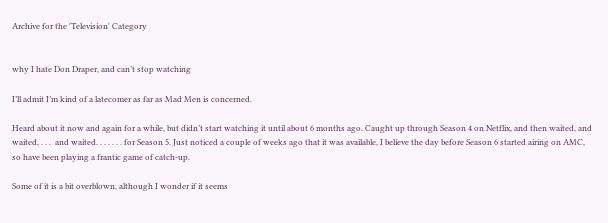Archive for the 'Television' Category


why I hate Don Draper, and can’t stop watching

I’ll admit I’m kind of a latecomer as far as Mad Men is concerned.

Heard about it now and again for a while, but didn’t start watching it until about 6 months ago. Caught up through Season 4 on Netflix, and then waited, and waited, . . .  and waited. . . . . . . for Season 5. Just noticed a couple of weeks ago that it was available, I believe the day before Season 6 started airing on AMC, so have been playing a frantic game of catch-up.

Some of it is a bit overblown, although I wonder if it seems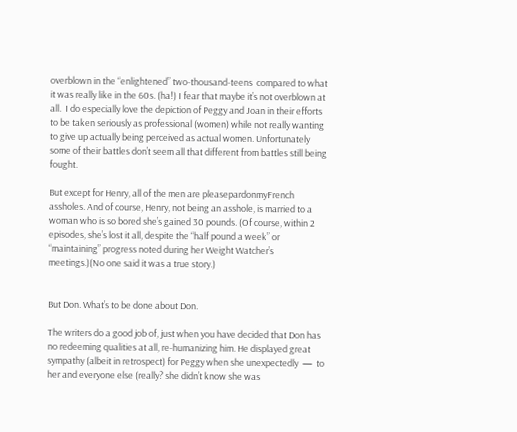overblown in the “enlightened” two-thousand-teens  compared to what it was really like in the 60s. (ha!) I fear that maybe it’s not overblown at all.  I do especially love the depiction of Peggy and Joan in their efforts to be taken seriously as professional (women) while not really wanting to give up actually being perceived as actual women. Unfortunately some of their battles don’t seem all that different from battles still being fought.

But except for Henry, all of the men are pleasepardonmyFrench assholes. And of course, Henry, not being an asshole, is married to a woman who is so bored she’s gained 30 pounds. (Of course, within 2 episodes, she’s lost it all, despite the “half pound a week” or “maintaining” progress noted during her Weight Watcher’s meetings.)(No one said it was a true story.)


But Don. What’s to be done about Don.

The writers do a good job of, just when you have decided that Don has no redeeming qualities at all, re-humanizing him. He displayed great sympathy (albeit in retrospect) for Peggy when she unexpectedly  —  to her and everyone else (really? she didn’t know she was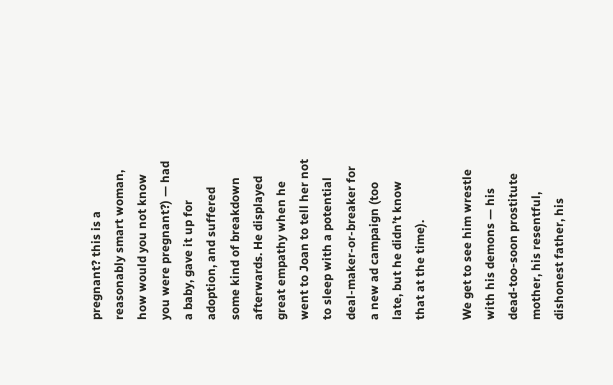pregnant? this is a reasonably smart woman, how would you not know you were pregnant?) — had a baby, gave it up for adoption, and suffered some kind of breakdown afterwards. He displayed great empathy when he went to Joan to tell her not to sleep with a potential deal-maker-or-breaker for a new ad campaign (too late, but he didn’t know that at the time).

We get to see him wrestle with his demons — his dead-too-soon prostitute mother, his resentful, dishonest father, his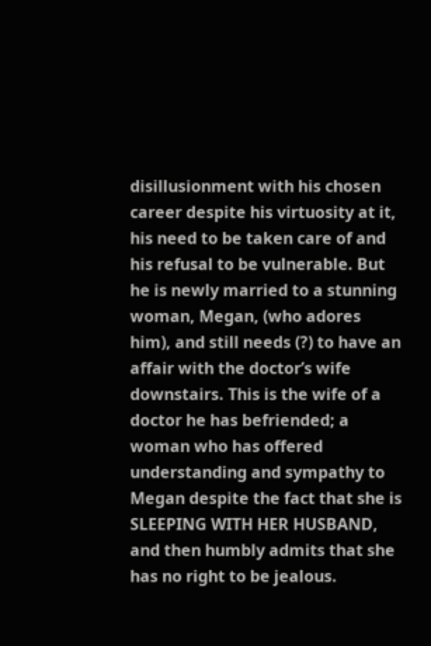disillusionment with his chosen career despite his virtuosity at it, his need to be taken care of and his refusal to be vulnerable. But he is newly married to a stunning woman, Megan, (who adores him), and still needs (?) to have an affair with the doctor’s wife downstairs. This is the wife of a doctor he has befriended; a woman who has offered understanding and sympathy to Megan despite the fact that she is SLEEPING WITH HER HUSBAND, and then humbly admits that she has no right to be jealous.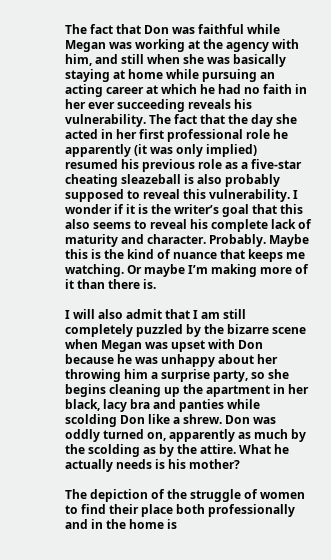The fact that Don was faithful while Megan was working at the agency with him, and still when she was basically staying at home while pursuing an acting career at which he had no faith in her ever succeeding reveals his vulnerability. The fact that the day she acted in her first professional role he apparently (it was only implied) resumed his previous role as a five-star cheating sleazeball is also probably supposed to reveal this vulnerability. I wonder if it is the writer’s goal that this also seems to reveal his complete lack of maturity and character. Probably. Maybe this is the kind of nuance that keeps me watching. Or maybe I’m making more of it than there is.

I will also admit that I am still completely puzzled by the bizarre scene when Megan was upset with Don because he was unhappy about her throwing him a surprise party, so she begins cleaning up the apartment in her black, lacy bra and panties while scolding Don like a shrew. Don was oddly turned on, apparently as much by the scolding as by the attire. What he actually needs is his mother?

The depiction of the struggle of women to find their place both professionally and in the home is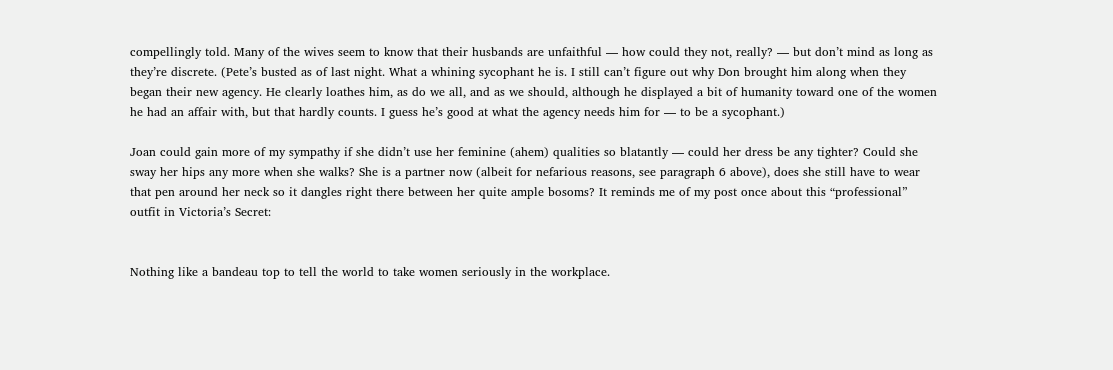compellingly told. Many of the wives seem to know that their husbands are unfaithful — how could they not, really? — but don’t mind as long as they’re discrete. (Pete’s busted as of last night. What a whining sycophant he is. I still can’t figure out why Don brought him along when they began their new agency. He clearly loathes him, as do we all, and as we should, although he displayed a bit of humanity toward one of the women he had an affair with, but that hardly counts. I guess he’s good at what the agency needs him for — to be a sycophant.)

Joan could gain more of my sympathy if she didn’t use her feminine (ahem) qualities so blatantly — could her dress be any tighter? Could she sway her hips any more when she walks? She is a partner now (albeit for nefarious reasons, see paragraph 6 above), does she still have to wear that pen around her neck so it dangles right there between her quite ample bosoms? It reminds me of my post once about this “professional” outfit in Victoria’s Secret:


Nothing like a bandeau top to tell the world to take women seriously in the workplace.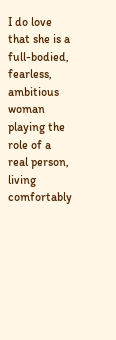I do love that she is a full-bodied, fearless, ambitious woman playing the role of a real person, living comfortably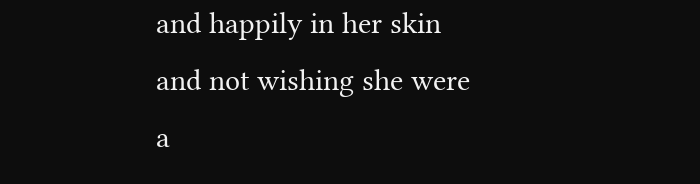and happily in her skin and not wishing she were a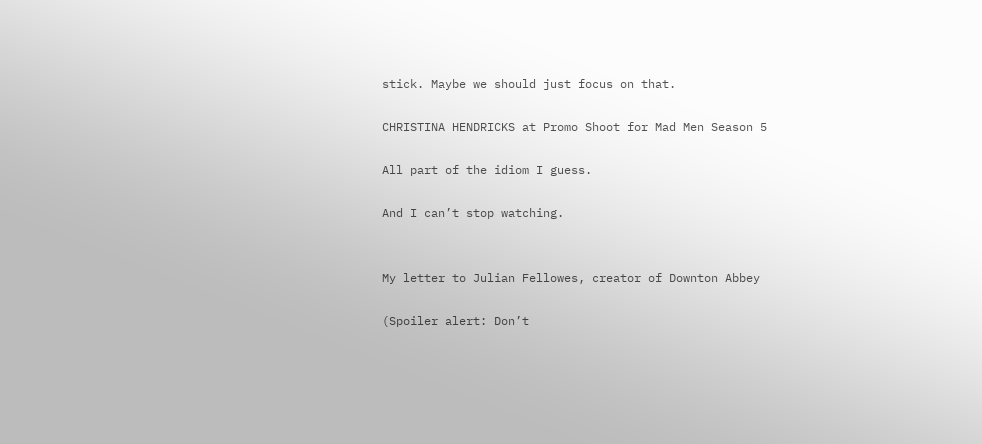stick. Maybe we should just focus on that.

CHRISTINA HENDRICKS at Promo Shoot for Mad Men Season 5

All part of the idiom I guess.

And I can’t stop watching.


My letter to Julian Fellowes, creator of Downton Abbey

(Spoiler alert: Don’t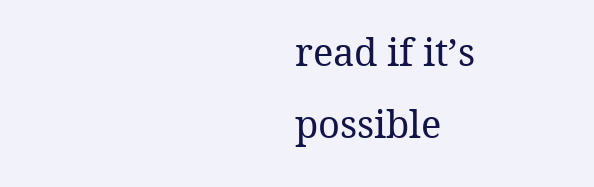read if it’s possible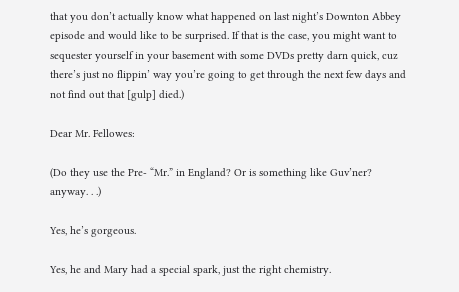that you don’t actually know what happened on last night’s Downton Abbey episode and would like to be surprised. If that is the case, you might want to sequester yourself in your basement with some DVDs pretty darn quick, cuz there’s just no flippin’ way you’re going to get through the next few days and not find out that [gulp] died.)

Dear Mr. Fellowes:

(Do they use the Pre- “Mr.” in England? Or is something like Guv’ner? anyway. . .)

Yes, he’s gorgeous.

Yes, he and Mary had a special spark, just the right chemistry.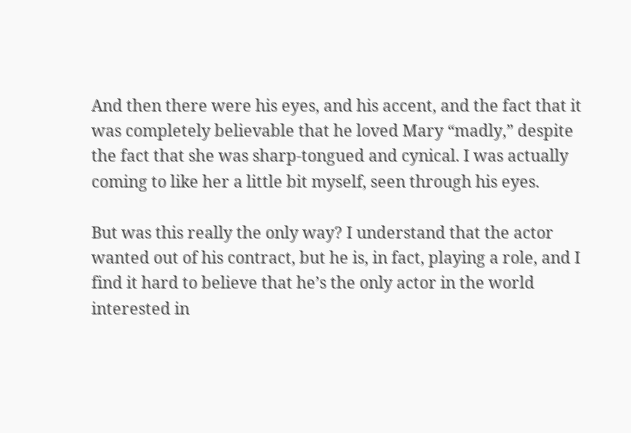And then there were his eyes, and his accent, and the fact that it was completely believable that he loved Mary “madly,” despite the fact that she was sharp-tongued and cynical. I was actually coming to like her a little bit myself, seen through his eyes.

But was this really the only way? I understand that the actor wanted out of his contract, but he is, in fact, playing a role, and I find it hard to believe that he’s the only actor in the world interested in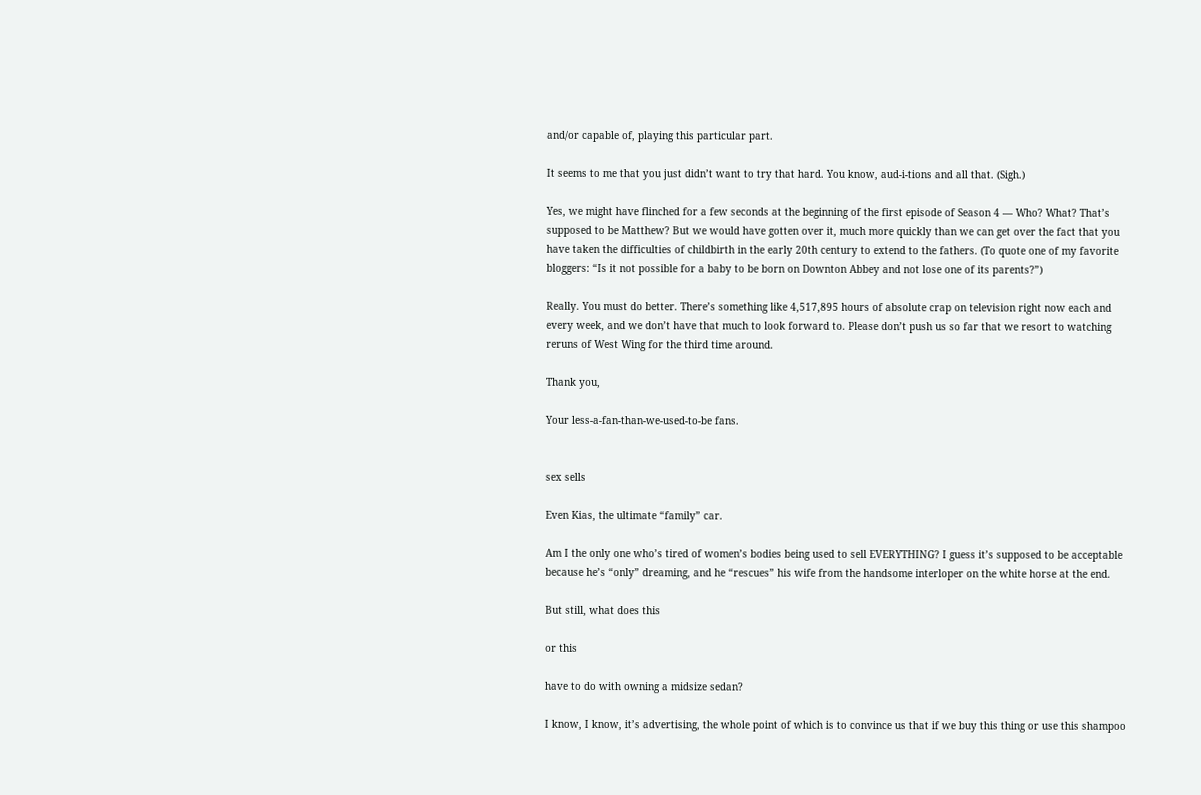and/or capable of, playing this particular part.

It seems to me that you just didn’t want to try that hard. You know, aud-i-tions and all that. (Sigh.)

Yes, we might have flinched for a few seconds at the beginning of the first episode of Season 4 — Who? What? That’s supposed to be Matthew? But we would have gotten over it, much more quickly than we can get over the fact that you have taken the difficulties of childbirth in the early 20th century to extend to the fathers. (To quote one of my favorite bloggers: “Is it not possible for a baby to be born on Downton Abbey and not lose one of its parents?”)

Really. You must do better. There’s something like 4,517,895 hours of absolute crap on television right now each and every week, and we don’t have that much to look forward to. Please don’t push us so far that we resort to watching reruns of West Wing for the third time around.

Thank you,

Your less-a-fan-than-we-used-to-be fans.


sex sells

Even Kias, the ultimate “family” car.

Am I the only one who’s tired of women’s bodies being used to sell EVERYTHING? I guess it’s supposed to be acceptable because he’s “only” dreaming, and he “rescues” his wife from the handsome interloper on the white horse at the end.

But still, what does this

or this

have to do with owning a midsize sedan?

I know, I know, it’s advertising, the whole point of which is to convince us that if we buy this thing or use this shampoo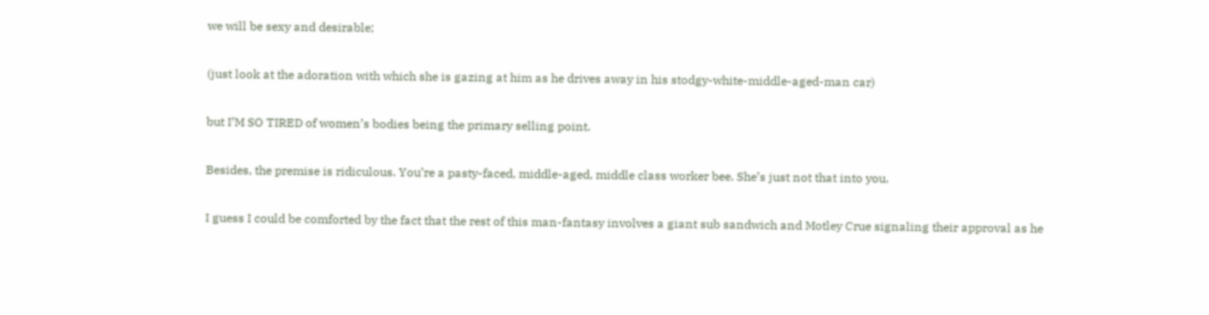we will be sexy and desirable;

(just look at the adoration with which she is gazing at him as he drives away in his stodgy-white-middle-aged-man car)

but I’M SO TIRED of women’s bodies being the primary selling point.

Besides, the premise is ridiculous. You’re a pasty-faced, middle-aged, middle class worker bee. She’s just not that into you.

I guess I could be comforted by the fact that the rest of this man-fantasy involves a giant sub sandwich and Motley Crue signaling their approval as he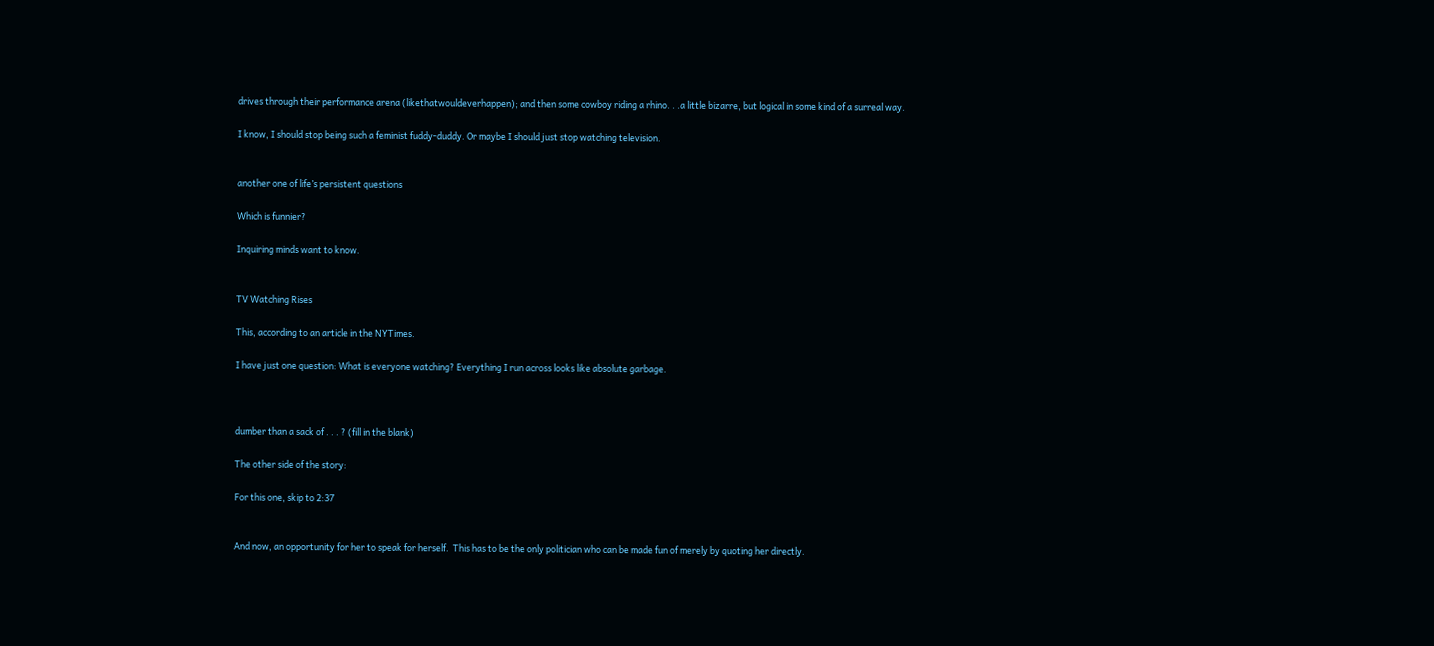drives through their performance arena (likethatwouldeverhappen); and then some cowboy riding a rhino. . .a little bizarre, but logical in some kind of a surreal way.

I know, I should stop being such a feminist fuddy-duddy. Or maybe I should just stop watching television.


another one of life’s persistent questions

Which is funnier?

Inquiring minds want to know.


TV Watching Rises

This, according to an article in the NYTimes.

I have just one question: What is everyone watching? Everything I run across looks like absolute garbage.



dumber than a sack of . . . ? (fill in the blank)

The other side of the story:

For this one, skip to 2:37


And now, an opportunity for her to speak for herself.  This has to be the only politician who can be made fun of merely by quoting her directly.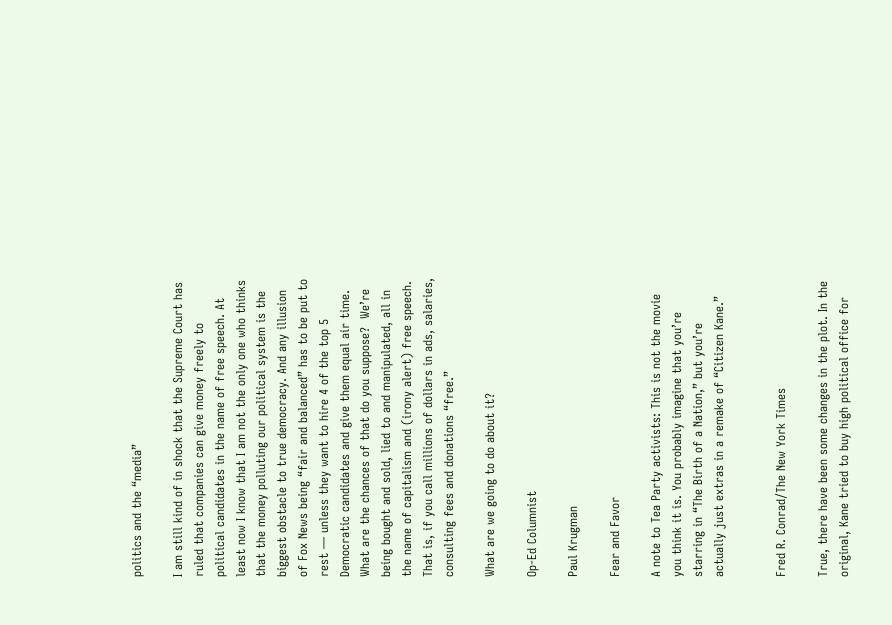politics and the “media”

I am still kind of in shock that the Supreme Court has ruled that companies can give money freely to political candidates in the name of free speech. At least now I know that I am not the only one who thinks that the money polluting our political system is the biggest obstacle to true democracy. And any illusion of Fox News being “fair and balanced” has to be put to rest — unless they want to hire 4 of the top 5 Democratic candidates and give them equal air time. What are the chances of that do you suppose?  We’re being bought and sold, lied to and manipulated, all in the name of capitalism and (irony alert) free speech. That is, if you call millions of dollars in ads, salaries, consulting fees and donations “free.”

What are we going to do about it?

Op-Ed Columnist

Paul Krugman

Fear and Favor

A note to Tea Party activists: This is not the movie you think it is. You probably imagine that you’re starring in “The Birth of a Nation,” but you’re actually just extras in a remake of “Citizen Kane.”


Fred R. Conrad/The New York Times

True, there have been some changes in the plot. In the original, Kane tried to buy high political office for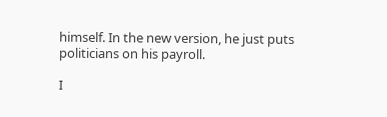himself. In the new version, he just puts politicians on his payroll.

I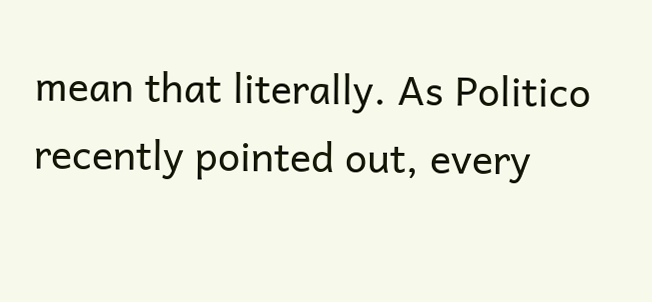mean that literally. As Politico recently pointed out, every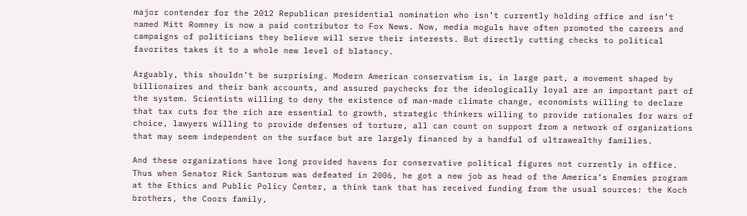major contender for the 2012 Republican presidential nomination who isn’t currently holding office and isn’t named Mitt Romney is now a paid contributor to Fox News. Now, media moguls have often promoted the careers and campaigns of politicians they believe will serve their interests. But directly cutting checks to political favorites takes it to a whole new level of blatancy.

Arguably, this shouldn’t be surprising. Modern American conservatism is, in large part, a movement shaped by billionaires and their bank accounts, and assured paychecks for the ideologically loyal are an important part of the system. Scientists willing to deny the existence of man-made climate change, economists willing to declare that tax cuts for the rich are essential to growth, strategic thinkers willing to provide rationales for wars of choice, lawyers willing to provide defenses of torture, all can count on support from a network of organizations that may seem independent on the surface but are largely financed by a handful of ultrawealthy families.

And these organizations have long provided havens for conservative political figures not currently in office. Thus when Senator Rick Santorum was defeated in 2006, he got a new job as head of the America’s Enemies program at the Ethics and Public Policy Center, a think tank that has received funding from the usual sources: the Koch brothers, the Coors family,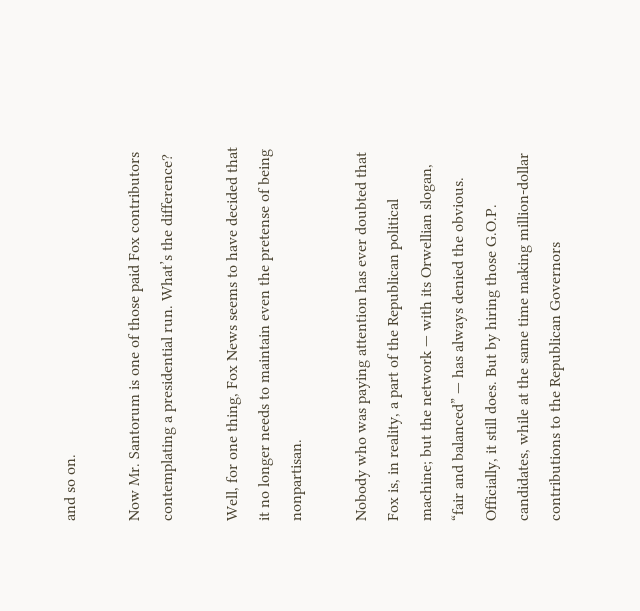and so on.

Now Mr. Santorum is one of those paid Fox contributors contemplating a presidential run. What’s the difference?

Well, for one thing, Fox News seems to have decided that it no longer needs to maintain even the pretense of being nonpartisan.

Nobody who was paying attention has ever doubted that Fox is, in reality, a part of the Republican political machine; but the network — with its Orwellian slogan, “fair and balanced” — has always denied the obvious. Officially, it still does. But by hiring those G.O.P. candidates, while at the same time making million-dollar contributions to the Republican Governors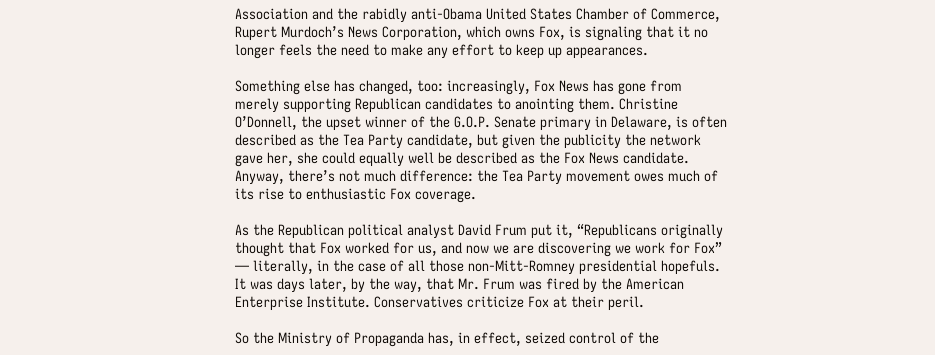Association and the rabidly anti-Obama United States Chamber of Commerce, Rupert Murdoch’s News Corporation, which owns Fox, is signaling that it no longer feels the need to make any effort to keep up appearances.

Something else has changed, too: increasingly, Fox News has gone from merely supporting Republican candidates to anointing them. Christine O’Donnell, the upset winner of the G.O.P. Senate primary in Delaware, is often described as the Tea Party candidate, but given the publicity the network gave her, she could equally well be described as the Fox News candidate. Anyway, there’s not much difference: the Tea Party movement owes much of its rise to enthusiastic Fox coverage.

As the Republican political analyst David Frum put it, “Republicans originally thought that Fox worked for us, and now we are discovering we work for Fox” — literally, in the case of all those non-Mitt-Romney presidential hopefuls. It was days later, by the way, that Mr. Frum was fired by the American Enterprise Institute. Conservatives criticize Fox at their peril.

So the Ministry of Propaganda has, in effect, seized control of the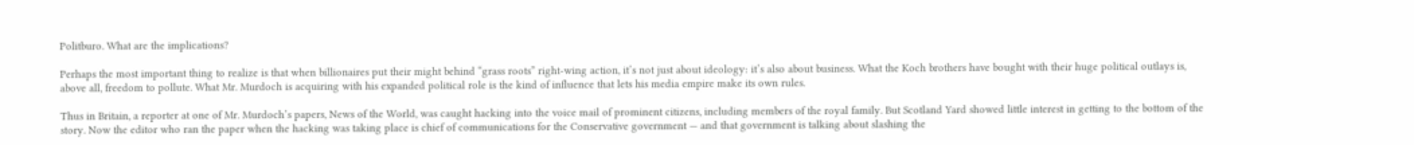Politburo. What are the implications?

Perhaps the most important thing to realize is that when billionaires put their might behind “grass roots” right-wing action, it’s not just about ideology: it’s also about business. What the Koch brothers have bought with their huge political outlays is, above all, freedom to pollute. What Mr. Murdoch is acquiring with his expanded political role is the kind of influence that lets his media empire make its own rules.

Thus in Britain, a reporter at one of Mr. Murdoch’s papers, News of the World, was caught hacking into the voice mail of prominent citizens, including members of the royal family. But Scotland Yard showed little interest in getting to the bottom of the story. Now the editor who ran the paper when the hacking was taking place is chief of communications for the Conservative government — and that government is talking about slashing the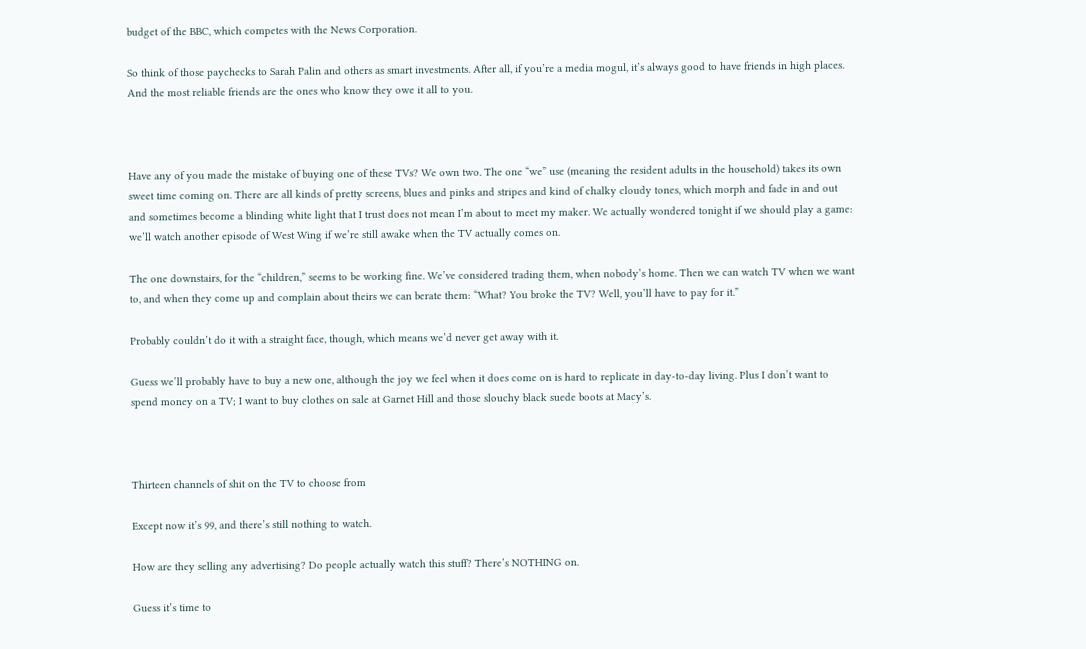budget of the BBC, which competes with the News Corporation.

So think of those paychecks to Sarah Palin and others as smart investments. After all, if you’re a media mogul, it’s always good to have friends in high places. And the most reliable friends are the ones who know they owe it all to you.



Have any of you made the mistake of buying one of these TVs? We own two. The one “we” use (meaning the resident adults in the household) takes its own sweet time coming on. There are all kinds of pretty screens, blues and pinks and stripes and kind of chalky cloudy tones, which morph and fade in and out and sometimes become a blinding white light that I trust does not mean I’m about to meet my maker. We actually wondered tonight if we should play a game: we’ll watch another episode of West Wing if we’re still awake when the TV actually comes on.

The one downstairs, for the “children,” seems to be working fine. We’ve considered trading them, when nobody’s home. Then we can watch TV when we want to, and when they come up and complain about theirs we can berate them: “What? You broke the TV? Well, you’ll have to pay for it.”

Probably couldn’t do it with a straight face, though, which means we’d never get away with it.

Guess we’ll probably have to buy a new one, although the joy we feel when it does come on is hard to replicate in day-to-day living. Plus I don’t want to spend money on a TV; I want to buy clothes on sale at Garnet Hill and those slouchy black suede boots at Macy’s.



Thirteen channels of shit on the TV to choose from

Except now it’s 99, and there’s still nothing to watch.

How are they selling any advertising? Do people actually watch this stuff? There’s NOTHING on.

Guess it’s time to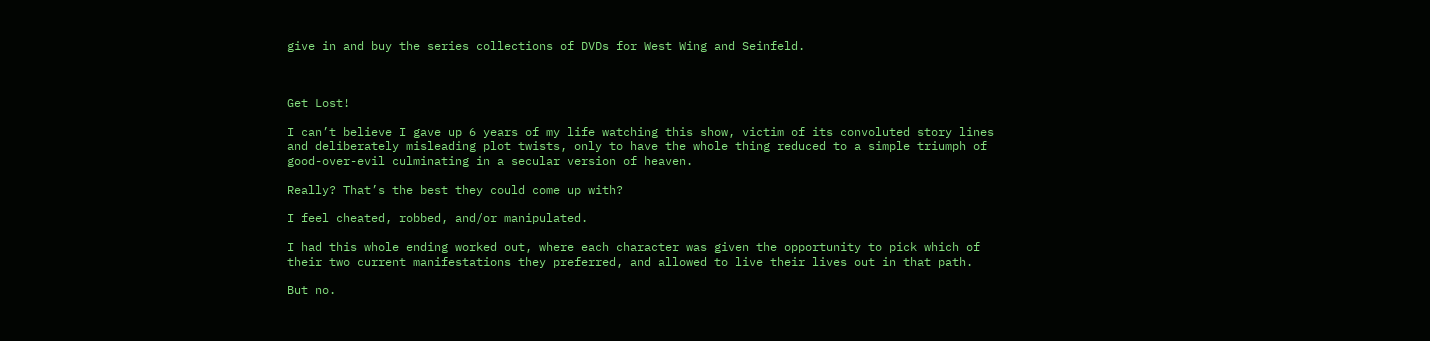give in and buy the series collections of DVDs for West Wing and Seinfeld.



Get Lost!

I can’t believe I gave up 6 years of my life watching this show, victim of its convoluted story lines and deliberately misleading plot twists, only to have the whole thing reduced to a simple triumph of good-over-evil culminating in a secular version of heaven.

Really? That’s the best they could come up with?

I feel cheated, robbed, and/or manipulated.

I had this whole ending worked out, where each character was given the opportunity to pick which of their two current manifestations they preferred, and allowed to live their lives out in that path.

But no.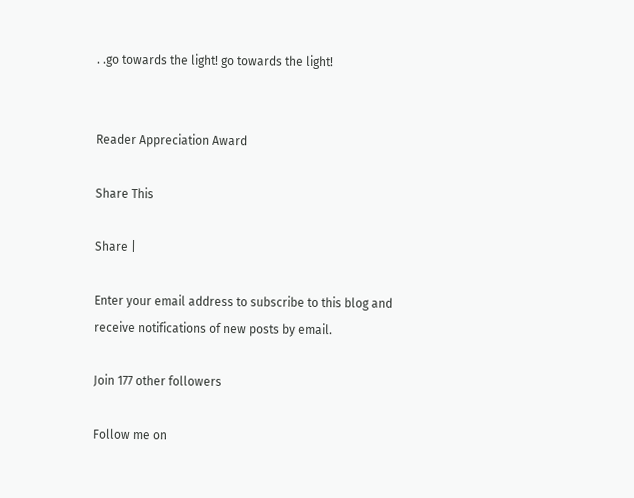. .go towards the light! go towards the light!


Reader Appreciation Award

Share This

Share |

Enter your email address to subscribe to this blog and receive notifications of new posts by email.

Join 177 other followers

Follow me on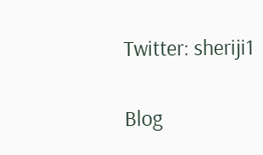Twitter: sheriji1

Blog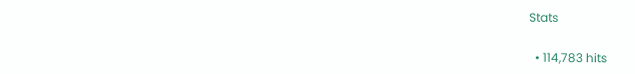Stats

  • 114,783 hits